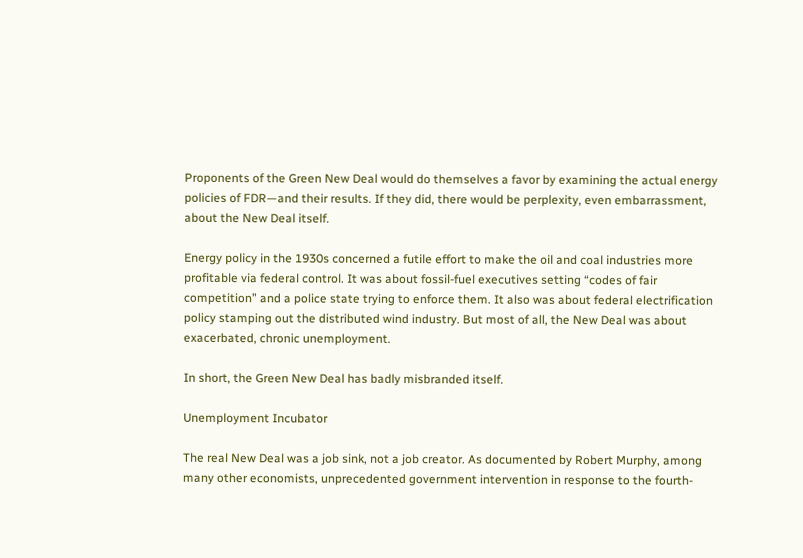Proponents of the Green New Deal would do themselves a favor by examining the actual energy policies of FDR—and their results. If they did, there would be perplexity, even embarrassment, about the New Deal itself.

Energy policy in the 1930s concerned a futile effort to make the oil and coal industries more profitable via federal control. It was about fossil-fuel executives setting “codes of fair competition” and a police state trying to enforce them. It also was about federal electrification policy stamping out the distributed wind industry. But most of all, the New Deal was about exacerbated, chronic unemployment.

In short, the Green New Deal has badly misbranded itself.

Unemployment Incubator

The real New Deal was a job sink, not a job creator. As documented by Robert Murphy, among many other economists, unprecedented government intervention in response to the fourth-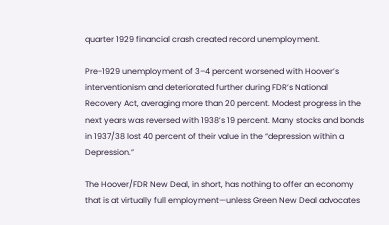quarter 1929 financial crash created record unemployment.

Pre-1929 unemployment of 3–4 percent worsened with Hoover’s interventionism and deteriorated further during FDR’s National Recovery Act, averaging more than 20 percent. Modest progress in the next years was reversed with 1938’s 19 percent. Many stocks and bonds in 1937/38 lost 40 percent of their value in the “depression within a Depression.”

The Hoover/FDR New Deal, in short, has nothing to offer an economy that is at virtually full employment—unless Green New Deal advocates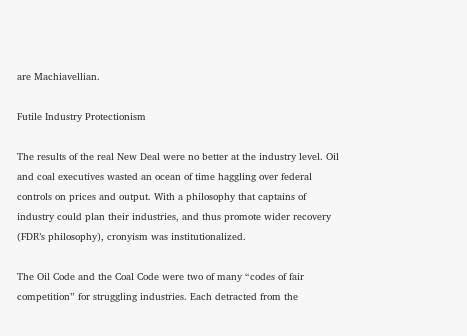are Machiavellian.

Futile Industry Protectionism

The results of the real New Deal were no better at the industry level. Oil and coal executives wasted an ocean of time haggling over federal controls on prices and output. With a philosophy that captains of industry could plan their industries, and thus promote wider recovery (FDR’s philosophy), cronyism was institutionalized.

The Oil Code and the Coal Code were two of many “codes of fair competition” for struggling industries. Each detracted from the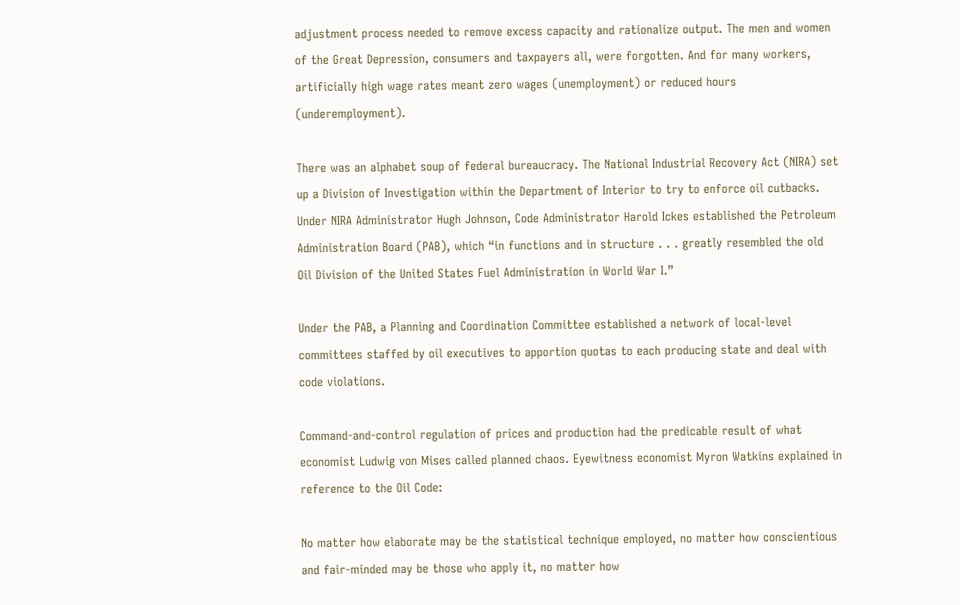adjustment process needed to remove excess capacity and rationalize output. The men and women of the Great Depression, consumers and taxpayers all, were forgotten. And for many workers, artificially high wage rates meant zero wages (unemployment) or reduced hours (underemployment).

There was an alphabet soup of federal bureaucracy. The National Industrial Recovery Act (NIRA) set up a Division of Investigation within the Department of Interior to try to enforce oil cutbacks. Under NIRA Administrator Hugh Johnson, Code Administrator Harold Ickes established the Petroleum Administration Board (PAB), which “in functions and in structure . . . greatly resembled the old Oil Division of the United States Fuel Administration in World War I.”

Under the PAB, a Planning and Coordination Committee established a network of local-level committees staffed by oil executives to apportion quotas to each producing state and deal with code violations.

Command-and-control regulation of prices and production had the predicable result of what economist Ludwig von Mises called planned chaos. Eyewitness economist Myron Watkins explained in reference to the Oil Code:

No matter how elaborate may be the statistical technique employed, no matter how conscientious and fair-minded may be those who apply it, no matter how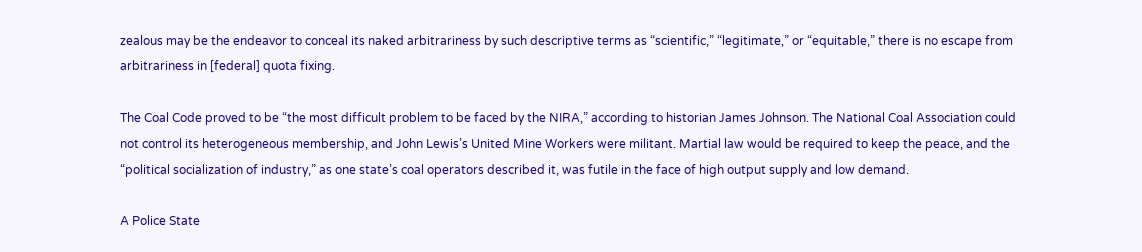zealous may be the endeavor to conceal its naked arbitrariness by such descriptive terms as “scientific,” “legitimate,” or “equitable,” there is no escape from arbitrariness in [federal] quota fixing.

The Coal Code proved to be “the most difficult problem to be faced by the NIRA,” according to historian James Johnson. The National Coal Association could not control its heterogeneous membership, and John Lewis’s United Mine Workers were militant. Martial law would be required to keep the peace, and the “political socialization of industry,” as one state’s coal operators described it, was futile in the face of high output supply and low demand.

A Police State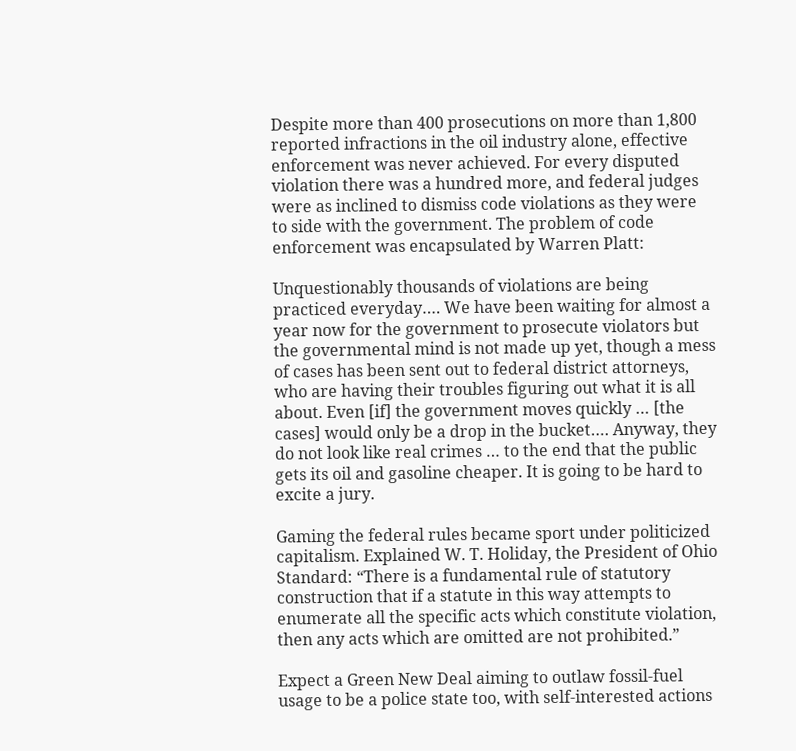Despite more than 400 prosecutions on more than 1,800 reported infractions in the oil industry alone, effective enforcement was never achieved. For every disputed violation there was a hundred more, and federal judges were as inclined to dismiss code violations as they were to side with the government. The problem of code enforcement was encapsulated by Warren Platt:

Unquestionably thousands of violations are being practiced everyday…. We have been waiting for almost a year now for the government to prosecute violators but the governmental mind is not made up yet, though a mess of cases has been sent out to federal district attorneys, who are having their troubles figuring out what it is all about. Even [if] the government moves quickly … [the cases] would only be a drop in the bucket…. Anyway, they do not look like real crimes … to the end that the public gets its oil and gasoline cheaper. It is going to be hard to excite a jury.

Gaming the federal rules became sport under politicized capitalism. Explained W. T. Holiday, the President of Ohio Standard: “There is a fundamental rule of statutory construction that if a statute in this way attempts to enumerate all the specific acts which constitute violation, then any acts which are omitted are not prohibited.”

Expect a Green New Deal aiming to outlaw fossil-fuel usage to be a police state too, with self-interested actions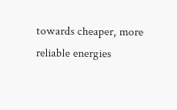towards cheaper, more reliable energies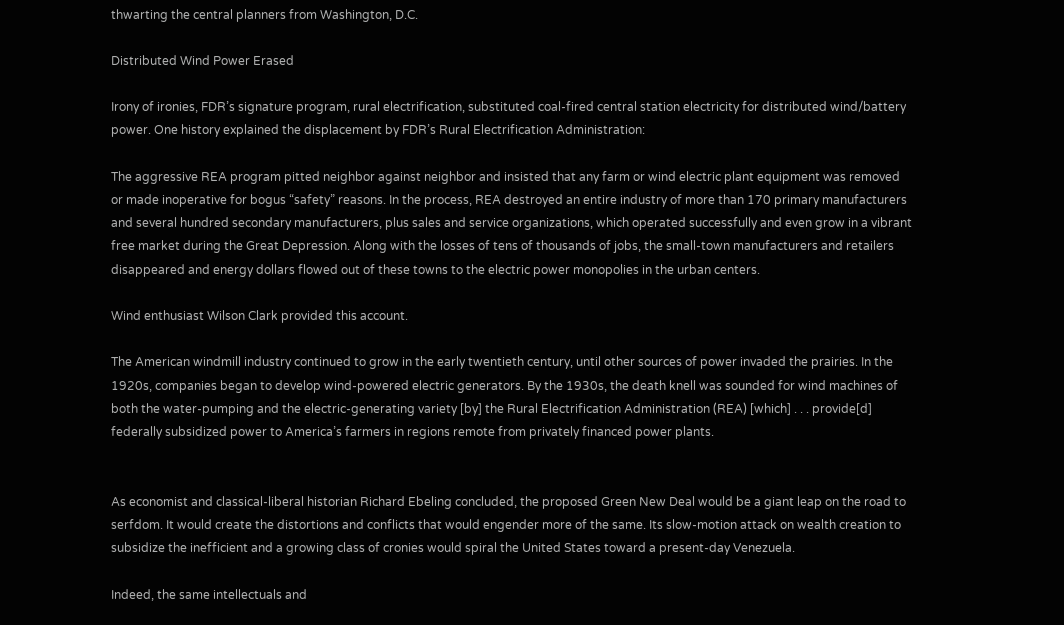thwarting the central planners from Washington, D.C.

Distributed Wind Power Erased

Irony of ironies, FDR’s signature program, rural electrification, substituted coal-fired central station electricity for distributed wind/battery power. One history explained the displacement by FDR’s Rural Electrification Administration:

The aggressive REA program pitted neighbor against neighbor and insisted that any farm or wind electric plant equipment was removed or made inoperative for bogus “safety” reasons. In the process, REA destroyed an entire industry of more than 170 primary manufacturers and several hundred secondary manufacturers, plus sales and service organizations, which operated successfully and even grow in a vibrant free market during the Great Depression. Along with the losses of tens of thousands of jobs, the small-town manufacturers and retailers disappeared and energy dollars flowed out of these towns to the electric power monopolies in the urban centers.

Wind enthusiast Wilson Clark provided this account.

The American windmill industry continued to grow in the early twentieth century, until other sources of power invaded the prairies. In the 1920s, companies began to develop wind-powered electric generators. By the 1930s, the death knell was sounded for wind machines of both the water-pumping and the electric-generating variety [by] the Rural Electrification Administration (REA) [which] . . . provide[d] federally subsidized power to America’s farmers in regions remote from privately financed power plants.


As economist and classical-liberal historian Richard Ebeling concluded, the proposed Green New Deal would be a giant leap on the road to serfdom. It would create the distortions and conflicts that would engender more of the same. Its slow-motion attack on wealth creation to subsidize the inefficient and a growing class of cronies would spiral the United States toward a present-day Venezuela.

Indeed, the same intellectuals and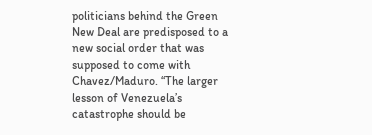politicians behind the Green New Deal are predisposed to a new social order that was supposed to come with Chavez/Maduro. “The larger lesson of Venezuela’s catastrophe should be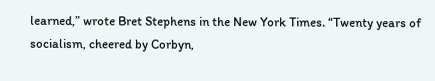learned,” wrote Bret Stephens in the New York Times. “Twenty years of socialism, cheered by Corbyn,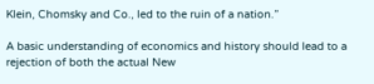Klein, Chomsky and Co., led to the ruin of a nation.”

A basic understanding of economics and history should lead to a rejection of both the actual New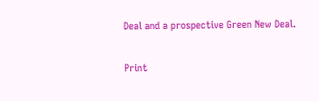Deal and a prospective Green New Deal.

Print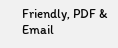Friendly, PDF & Email